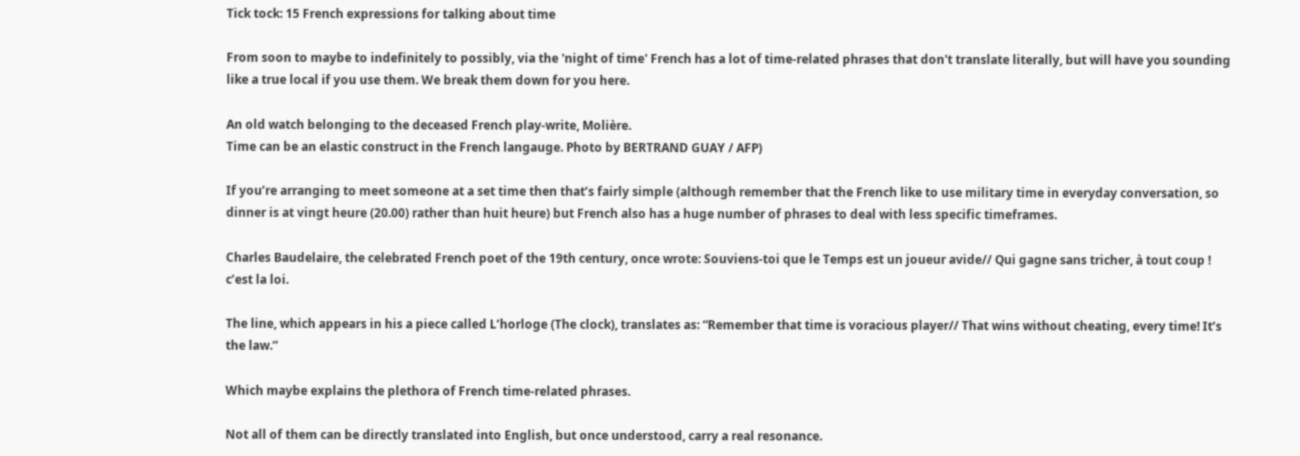Tick tock: 15 French expressions for talking about time

From soon to maybe to indefinitely to possibly, via the 'night of time' French has a lot of time-related phrases that don't translate literally, but will have you sounding like a true local if you use them. We break them down for you here.

An old watch belonging to the deceased French play-write, Molière.
Time can be an elastic construct in the French langauge. Photo by BERTRAND GUAY / AFP)

If you’re arranging to meet someone at a set time then that’s fairly simple (although remember that the French like to use military time in everyday conversation, so dinner is at vingt heure (20.00) rather than huit heure) but French also has a huge number of phrases to deal with less specific timeframes.

Charles Baudelaire, the celebrated French poet of the 19th century, once wrote: Souviens-toi que le Temps est un joueur avide// Qui gagne sans tricher, à tout coup ! c’est la loi.

The line, which appears in his a piece called L’horloge (The clock), translates as: “Remember that time is voracious player// That wins without cheating, every time! It’s the law.”

Which maybe explains the plethora of French time-related phrases.

Not all of them can be directly translated into English, but once understood, carry a real resonance.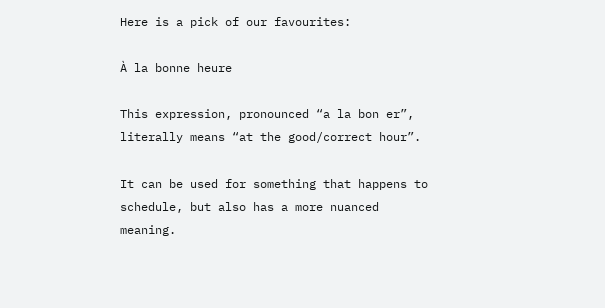Here is a pick of our favourites:

À la bonne heure

This expression, pronounced “a la bon er”, literally means “at the good/correct hour”.

It can be used for something that happens to schedule, but also has a more nuanced meaning.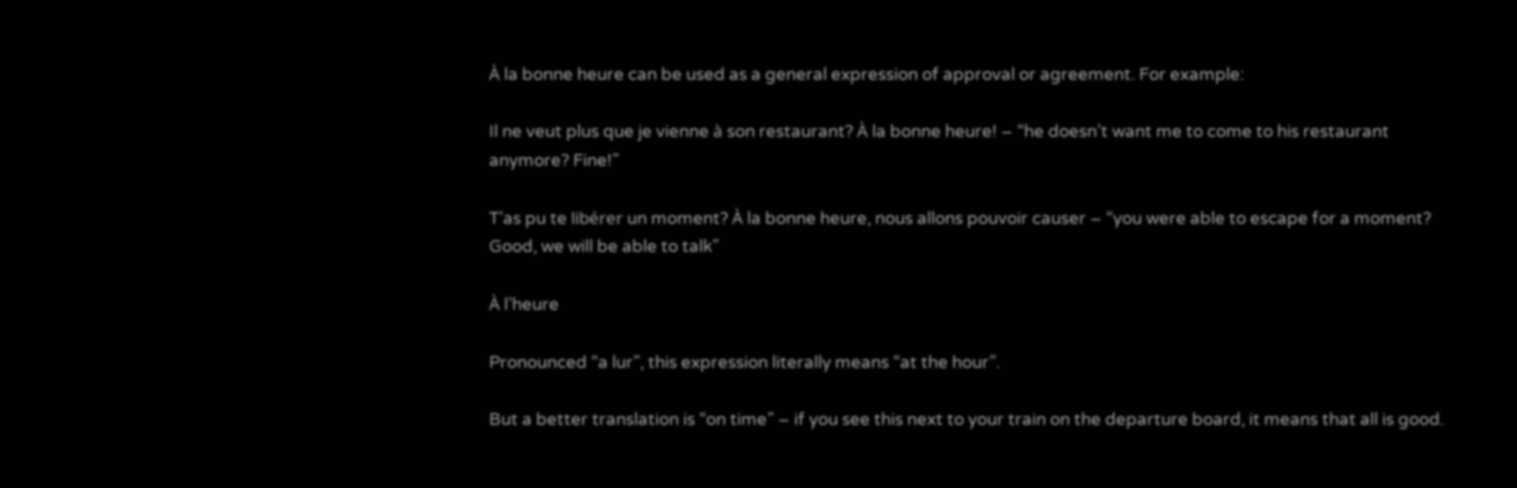À la bonne heure can be used as a general expression of approval or agreement. For example:

Il ne veut plus que je vienne à son restaurant? À la bonne heure! – “he doesn’t want me to come to his restaurant anymore? Fine!”

T’as pu te libérer un moment? À la bonne heure, nous allons pouvoir causer – “you were able to escape for a moment? Good, we will be able to talk”

À l’heure

Pronounced “a lur”, this expression literally means “at the hour”.

But a better translation is “on time” – if you see this next to your train on the departure board, it means that all is good.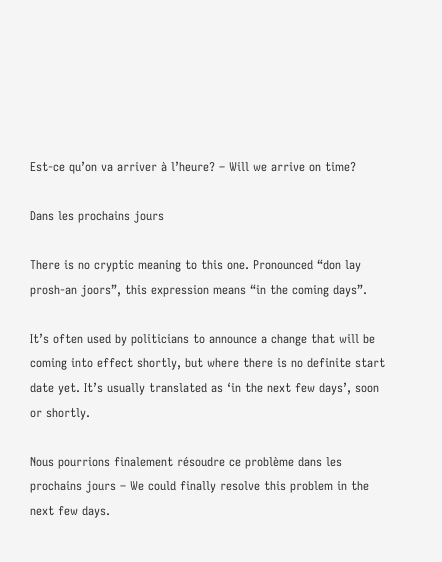Est-ce qu’on va arriver à l’heure? – Will we arrive on time?

Dans les prochains jours

There is no cryptic meaning to this one. Pronounced “don lay prosh-an joors”, this expression means “in the coming days”.

It’s often used by politicians to announce a change that will be coming into effect shortly, but where there is no definite start date yet. It’s usually translated as ‘in the next few days’, soon or shortly.

Nous pourrions finalement résoudre ce problème dans les prochains jours – We could finally resolve this problem in the next few days.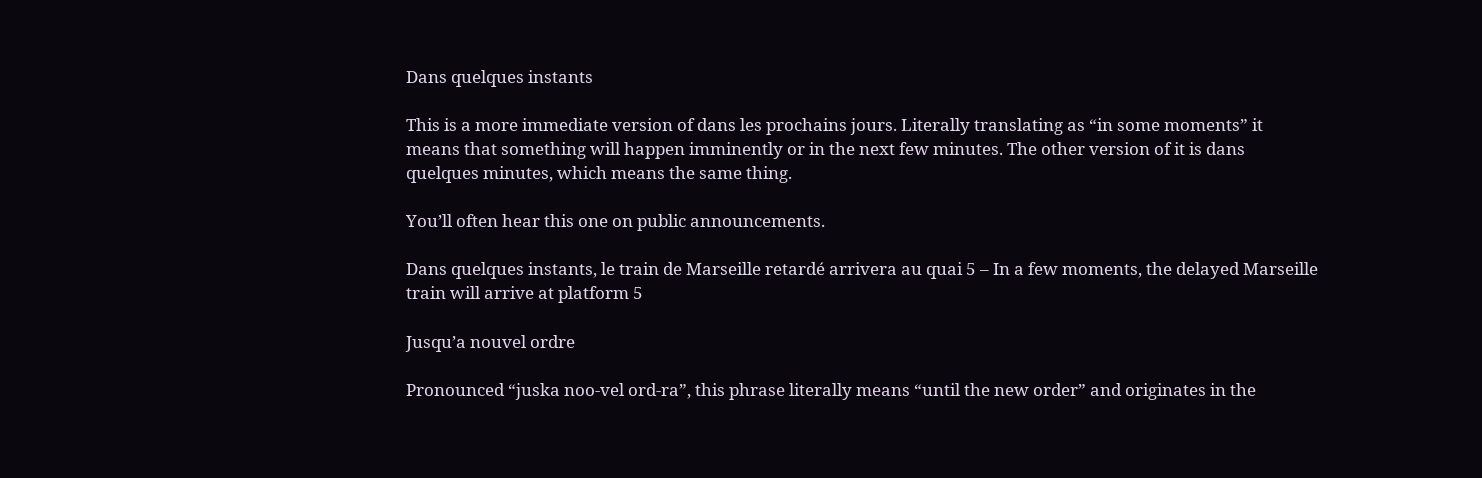Dans quelques instants

This is a more immediate version of dans les prochains jours. Literally translating as “in some moments” it means that something will happen imminently or in the next few minutes. The other version of it is dans quelques minutes, which means the same thing.

You’ll often hear this one on public announcements.

Dans quelques instants, le train de Marseille retardé arrivera au quai 5 – In a few moments, the delayed Marseille train will arrive at platform 5

Jusqu’a nouvel ordre

Pronounced “juska noo-vel ord-ra”, this phrase literally means “until the new order” and originates in the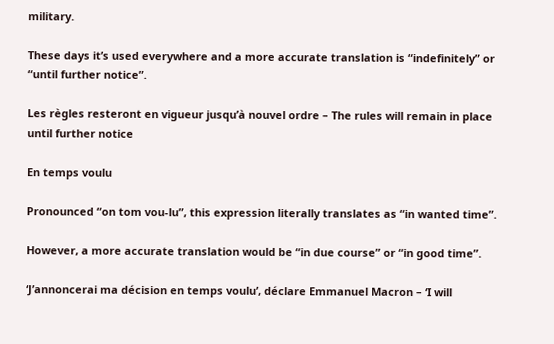military.

These days it’s used everywhere and a more accurate translation is “indefinitely” or “until further notice”.

Les règles resteront en vigueur jusqu’à nouvel ordre – The rules will remain in place until further notice

En temps voulu

Pronounced “on tom vou-lu”, this expression literally translates as “in wanted time”.

However, a more accurate translation would be “in due course” or “in good time”.

‘J’annoncerai ma décision en temps voulu’, déclare Emmanuel Macron – ‘I will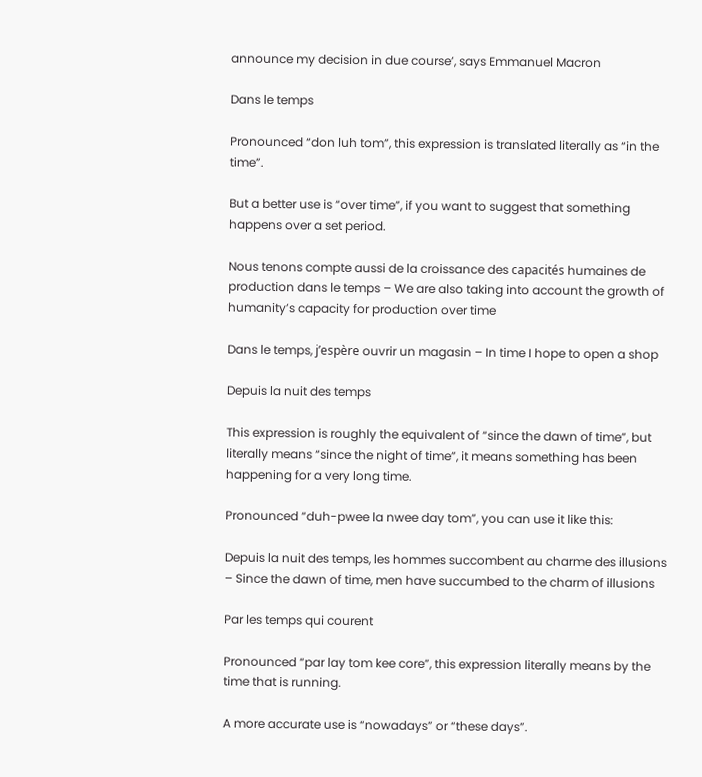announce my decision in due course’, says Emmanuel Macron

Dans le temps

Pronounced “don luh tom”, this expression is translated literally as “in the time”.

But a better use is “over time”, if you want to suggest that something happens over a set period.

Nous tenons compte aussi de la croissance des capacités humaines de production dans le temps – We are also taking into account the growth of humanity’s capacity for production over time

Dans le temps, j’espère ouvrir un magasin – In time I hope to open a shop

Depuis la nuit des temps

This expression is roughly the equivalent of “since the dawn of time”, but literally means “since the night of time”, it means something has been happening for a very long time.

Pronounced “duh-pwee la nwee day tom”, you can use it like this:

Depuis la nuit des temps, les hommes succombent au charme des illusions – Since the dawn of time, men have succumbed to the charm of illusions

Par les temps qui courent

Pronounced “par lay tom kee core”, this expression literally means by the time that is running.

A more accurate use is “nowadays” or “these days”.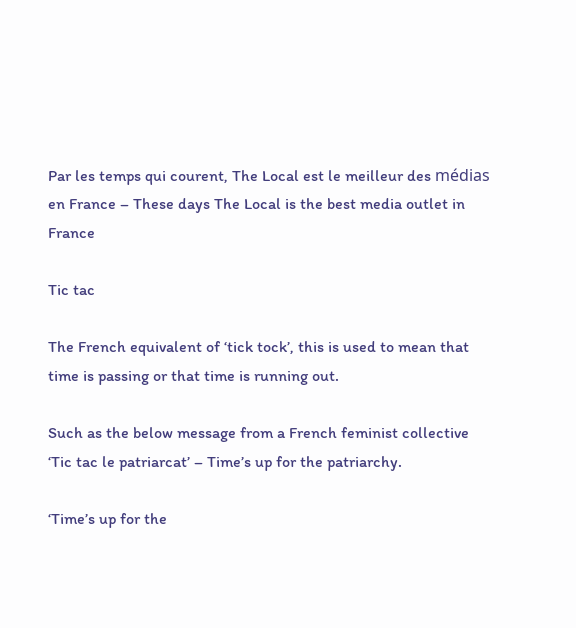Par les temps qui courent, The Local est le meilleur des médias en France – These days The Local is the best media outlet in France

Tic tac

The French equivalent of ‘tick tock’, this is used to mean that time is passing or that time is running out.

Such as the below message from a French feminist collective ‘Tic tac le patriarcat’ – Time’s up for the patriarchy.

‘Time’s up for the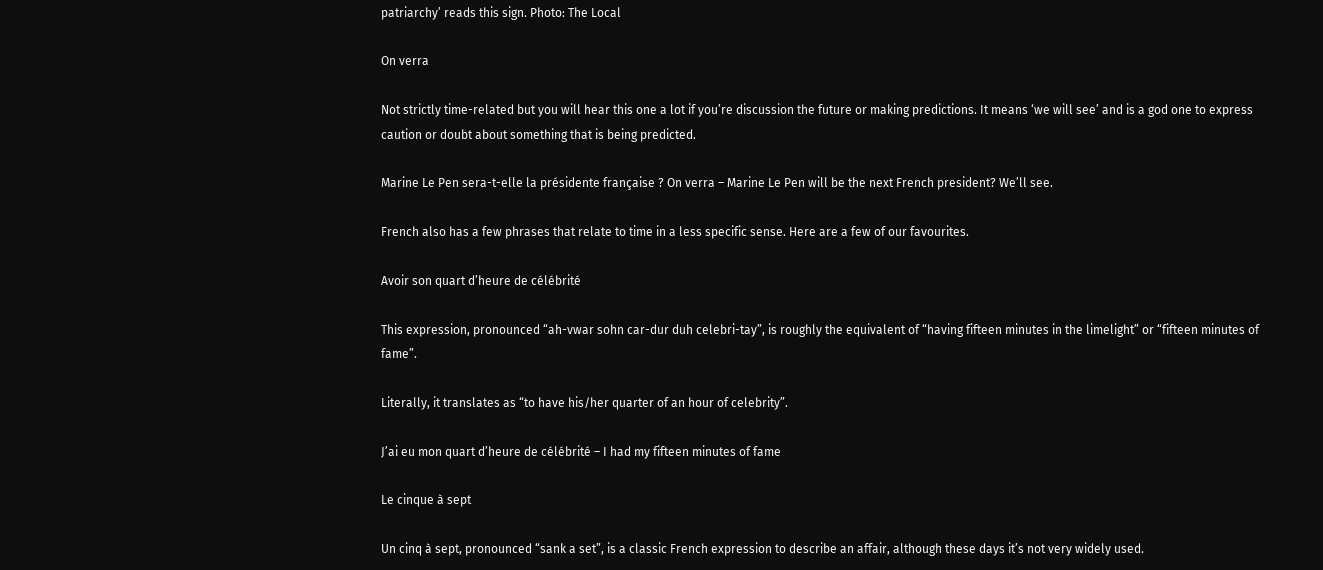patriarchy’ reads this sign. Photo: The Local

On verra

Not strictly time-related but you will hear this one a lot if you’re discussion the future or making predictions. It means ‘we will see’ and is a god one to express caution or doubt about something that is being predicted.

Marine Le Pen sera-t-elle la présidente française ? On verra – Marine Le Pen will be the next French president? We’ll see.

French also has a few phrases that relate to time in a less specific sense. Here are a few of our favourites.

Avoir son quart d’heure de célébrité

This expression, pronounced “ah-vwar sohn car-dur duh celebri-tay”, is roughly the equivalent of “having fifteen minutes in the limelight” or “fifteen minutes of fame”.

Literally, it translates as “to have his/her quarter of an hour of celebrity”.

J’ai eu mon quart d’heure de célébrité – I had my fifteen minutes of fame

Le cinque à sept

Un cinq à sept, pronounced “sank a set”, is a classic French expression to describe an affair, although these days it’s not very widely used.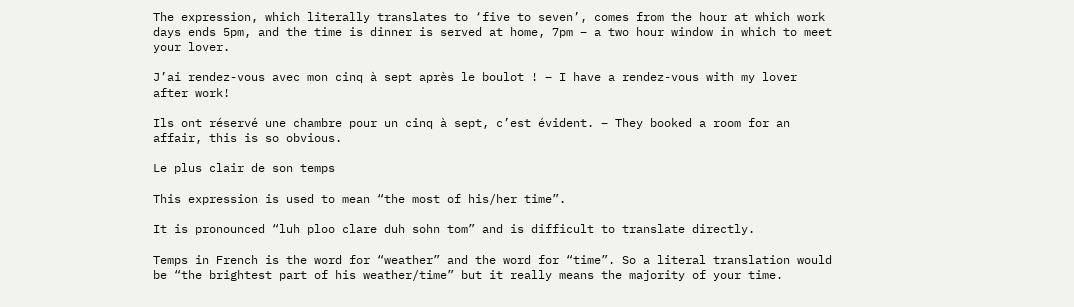The expression, which literally translates to ‘five to seven’, comes from the hour at which work days ends 5pm, and the time is dinner is served at home, 7pm – a two hour window in which to meet your lover.

J’ai rendez-vous avec mon cinq à sept après le boulot ! – I have a rendez-vous with my lover after work!

Ils ont réservé une chambre pour un cinq à sept, c’est évident. – They booked a room for an affair, this is so obvious.

Le plus clair de son temps

This expression is used to mean “the most of his/her time”.

It is pronounced “luh ploo clare duh sohn tom” and is difficult to translate directly.

Temps in French is the word for “weather” and the word for “time”. So a literal translation would be “the brightest part of his weather/time” but it really means the majority of your time.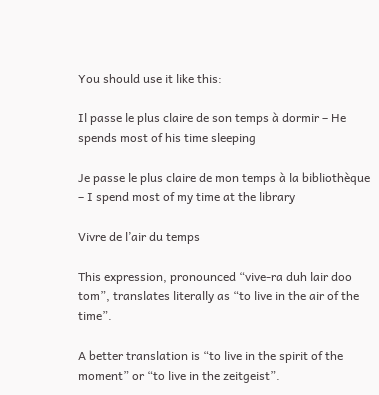You should use it like this:

Il passe le plus claire de son temps à dormir – He spends most of his time sleeping

Je passe le plus claire de mon temps à la bibliothèque – I spend most of my time at the library

Vivre de l’air du temps

This expression, pronounced “vive-ra duh lair doo tom”, translates literally as “to live in the air of the time”.

A better translation is “to live in the spirit of the moment” or “to live in the zeitgeist”.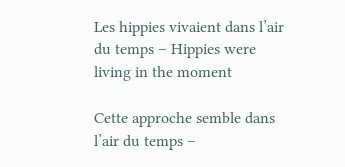Les hippies vivaient dans l’air du temps – Hippies were living in the moment

Cette approche semble dans l’air du temps –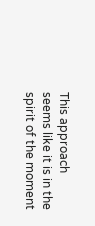This approach seems like it is in the spirit of the moment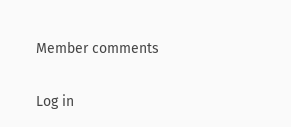Member comments

Log in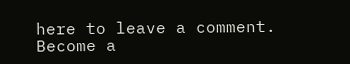here to leave a comment.
Become a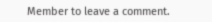Member to leave a comment.